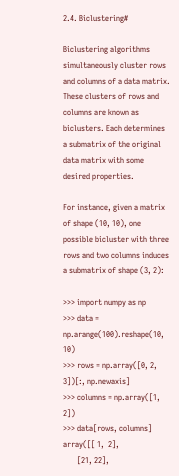2.4. Biclustering#

Biclustering algorithms simultaneously cluster rows and columns of a data matrix. These clusters of rows and columns are known as biclusters. Each determines a submatrix of the original data matrix with some desired properties.

For instance, given a matrix of shape (10, 10), one possible bicluster with three rows and two columns induces a submatrix of shape (3, 2):

>>> import numpy as np
>>> data = np.arange(100).reshape(10, 10)
>>> rows = np.array([0, 2, 3])[:, np.newaxis]
>>> columns = np.array([1, 2])
>>> data[rows, columns]
array([[ 1,  2],
       [21, 22],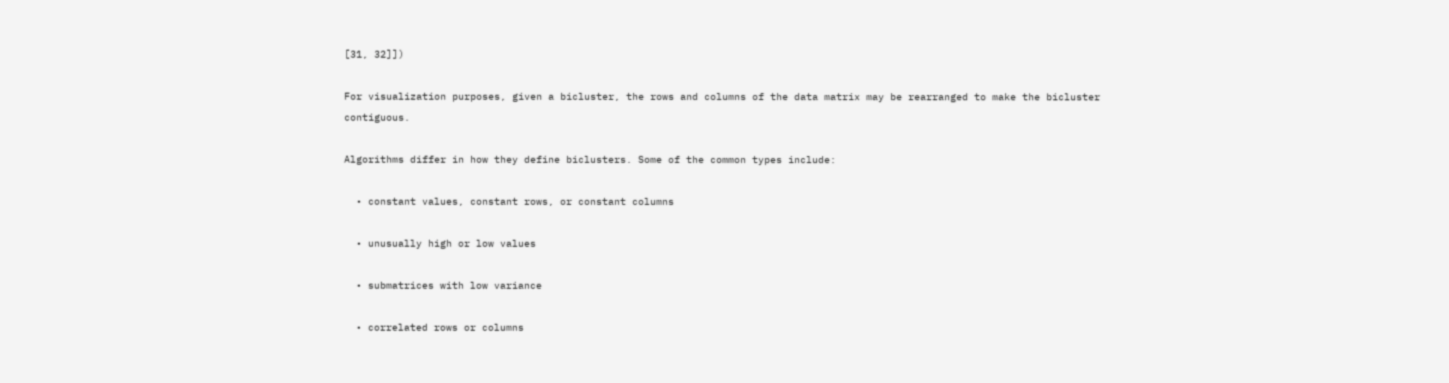[31, 32]])

For visualization purposes, given a bicluster, the rows and columns of the data matrix may be rearranged to make the bicluster contiguous.

Algorithms differ in how they define biclusters. Some of the common types include:

  • constant values, constant rows, or constant columns

  • unusually high or low values

  • submatrices with low variance

  • correlated rows or columns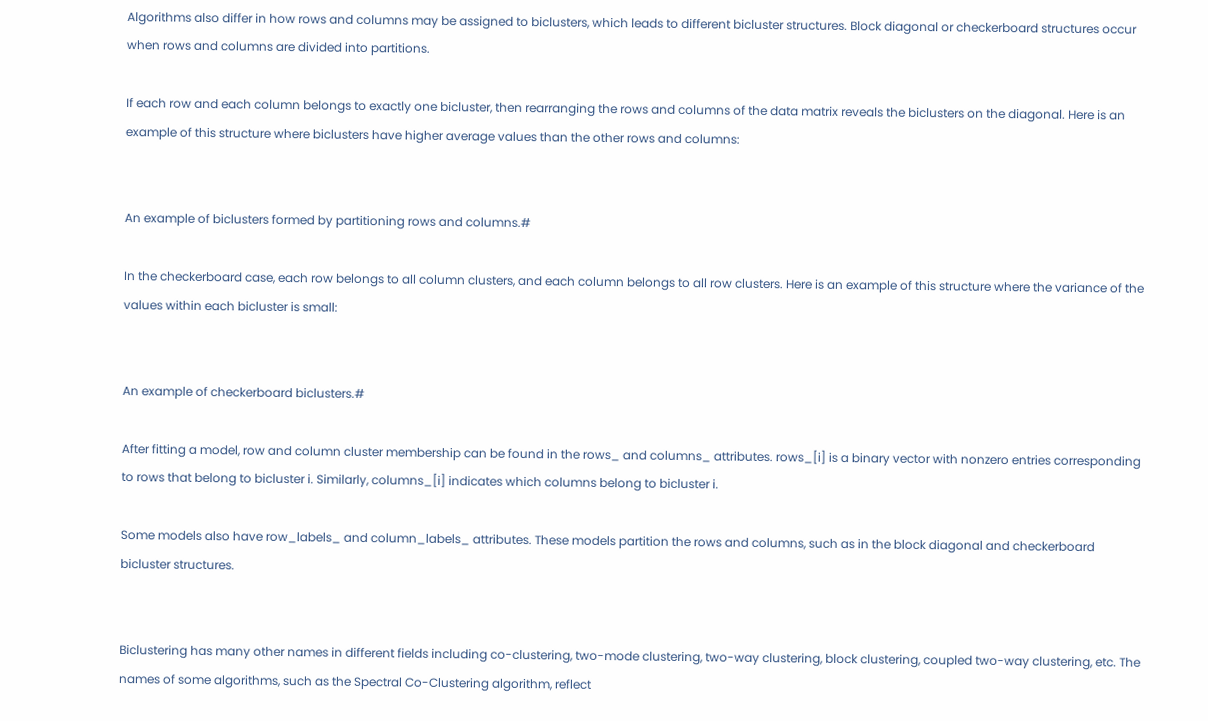Algorithms also differ in how rows and columns may be assigned to biclusters, which leads to different bicluster structures. Block diagonal or checkerboard structures occur when rows and columns are divided into partitions.

If each row and each column belongs to exactly one bicluster, then rearranging the rows and columns of the data matrix reveals the biclusters on the diagonal. Here is an example of this structure where biclusters have higher average values than the other rows and columns:


An example of biclusters formed by partitioning rows and columns.#

In the checkerboard case, each row belongs to all column clusters, and each column belongs to all row clusters. Here is an example of this structure where the variance of the values within each bicluster is small:


An example of checkerboard biclusters.#

After fitting a model, row and column cluster membership can be found in the rows_ and columns_ attributes. rows_[i] is a binary vector with nonzero entries corresponding to rows that belong to bicluster i. Similarly, columns_[i] indicates which columns belong to bicluster i.

Some models also have row_labels_ and column_labels_ attributes. These models partition the rows and columns, such as in the block diagonal and checkerboard bicluster structures.


Biclustering has many other names in different fields including co-clustering, two-mode clustering, two-way clustering, block clustering, coupled two-way clustering, etc. The names of some algorithms, such as the Spectral Co-Clustering algorithm, reflect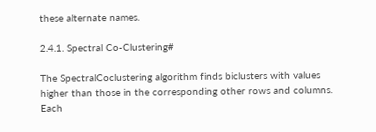these alternate names.

2.4.1. Spectral Co-Clustering#

The SpectralCoclustering algorithm finds biclusters with values higher than those in the corresponding other rows and columns. Each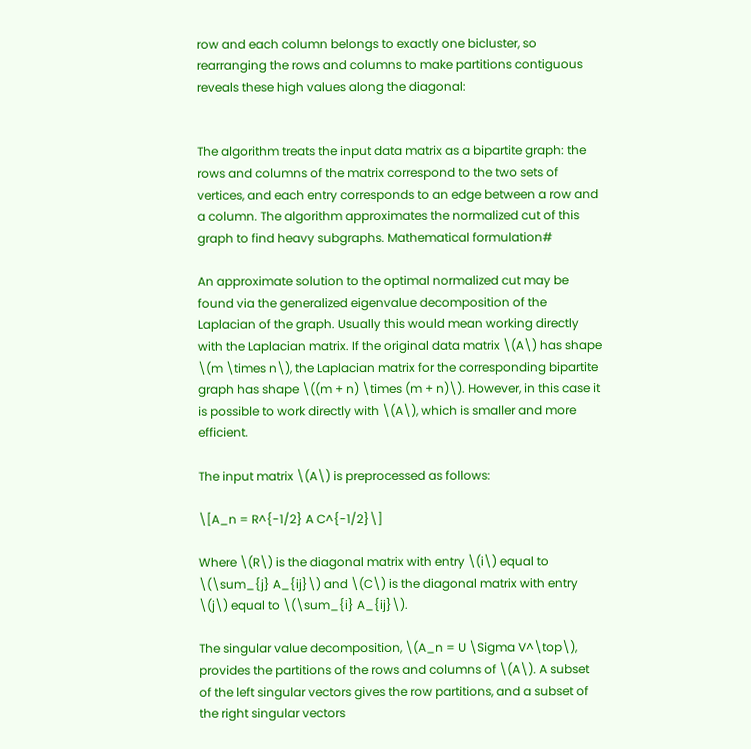row and each column belongs to exactly one bicluster, so rearranging the rows and columns to make partitions contiguous reveals these high values along the diagonal:


The algorithm treats the input data matrix as a bipartite graph: the rows and columns of the matrix correspond to the two sets of vertices, and each entry corresponds to an edge between a row and a column. The algorithm approximates the normalized cut of this graph to find heavy subgraphs. Mathematical formulation#

An approximate solution to the optimal normalized cut may be found via the generalized eigenvalue decomposition of the Laplacian of the graph. Usually this would mean working directly with the Laplacian matrix. If the original data matrix \(A\) has shape \(m \times n\), the Laplacian matrix for the corresponding bipartite graph has shape \((m + n) \times (m + n)\). However, in this case it is possible to work directly with \(A\), which is smaller and more efficient.

The input matrix \(A\) is preprocessed as follows:

\[A_n = R^{-1/2} A C^{-1/2}\]

Where \(R\) is the diagonal matrix with entry \(i\) equal to \(\sum_{j} A_{ij}\) and \(C\) is the diagonal matrix with entry \(j\) equal to \(\sum_{i} A_{ij}\).

The singular value decomposition, \(A_n = U \Sigma V^\top\), provides the partitions of the rows and columns of \(A\). A subset of the left singular vectors gives the row partitions, and a subset of the right singular vectors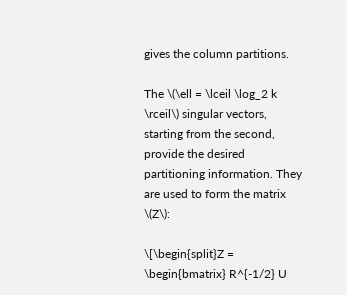gives the column partitions.

The \(\ell = \lceil \log_2 k \rceil\) singular vectors, starting from the second, provide the desired partitioning information. They are used to form the matrix \(Z\):

\[\begin{split}Z = \begin{bmatrix} R^{-1/2} U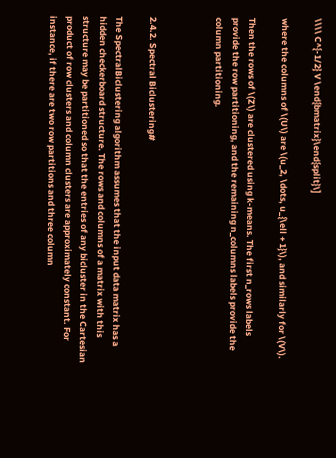\\\\ C^{-1/2} V \end{bmatrix}\end{split}\]

where the columns of \(U\) are \(u_2, \dots, u_{\ell + 1}\), and similarly for \(V\).

Then the rows of \(Z\) are clustered using k-means. The first n_rows labels provide the row partitioning, and the remaining n_columns labels provide the column partitioning.



2.4.2. Spectral Biclustering#

The SpectralBiclustering algorithm assumes that the input data matrix has a hidden checkerboard structure. The rows and columns of a matrix with this structure may be partitioned so that the entries of any bicluster in the Cartesian product of row clusters and column clusters are approximately constant. For instance, if there are two row partitions and three column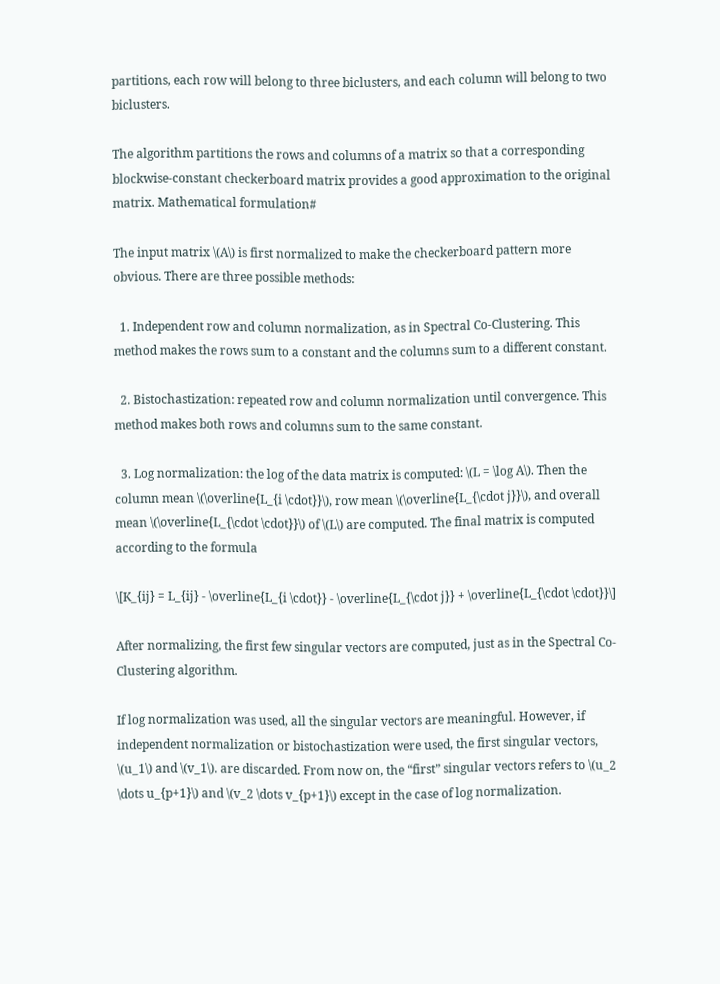partitions, each row will belong to three biclusters, and each column will belong to two biclusters.

The algorithm partitions the rows and columns of a matrix so that a corresponding blockwise-constant checkerboard matrix provides a good approximation to the original matrix. Mathematical formulation#

The input matrix \(A\) is first normalized to make the checkerboard pattern more obvious. There are three possible methods:

  1. Independent row and column normalization, as in Spectral Co-Clustering. This method makes the rows sum to a constant and the columns sum to a different constant.

  2. Bistochastization: repeated row and column normalization until convergence. This method makes both rows and columns sum to the same constant.

  3. Log normalization: the log of the data matrix is computed: \(L = \log A\). Then the column mean \(\overline{L_{i \cdot}}\), row mean \(\overline{L_{\cdot j}}\), and overall mean \(\overline{L_{\cdot \cdot}}\) of \(L\) are computed. The final matrix is computed according to the formula

\[K_{ij} = L_{ij} - \overline{L_{i \cdot}} - \overline{L_{\cdot j}} + \overline{L_{\cdot \cdot}}\]

After normalizing, the first few singular vectors are computed, just as in the Spectral Co-Clustering algorithm.

If log normalization was used, all the singular vectors are meaningful. However, if independent normalization or bistochastization were used, the first singular vectors, \(u_1\) and \(v_1\). are discarded. From now on, the “first” singular vectors refers to \(u_2 \dots u_{p+1}\) and \(v_2 \dots v_{p+1}\) except in the case of log normalization.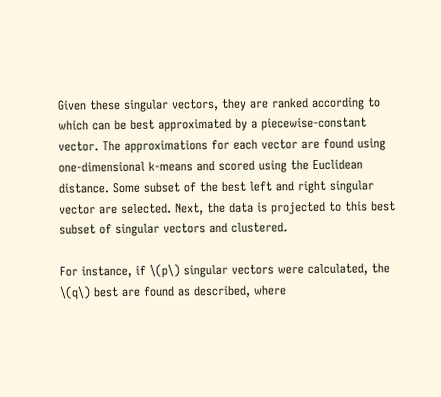Given these singular vectors, they are ranked according to which can be best approximated by a piecewise-constant vector. The approximations for each vector are found using one-dimensional k-means and scored using the Euclidean distance. Some subset of the best left and right singular vector are selected. Next, the data is projected to this best subset of singular vectors and clustered.

For instance, if \(p\) singular vectors were calculated, the \(q\) best are found as described, where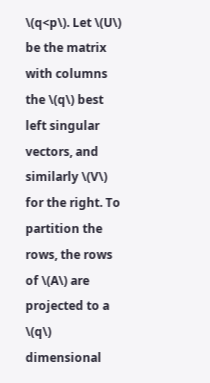\(q<p\). Let \(U\) be the matrix with columns the \(q\) best left singular vectors, and similarly \(V\) for the right. To partition the rows, the rows of \(A\) are projected to a \(q\) dimensional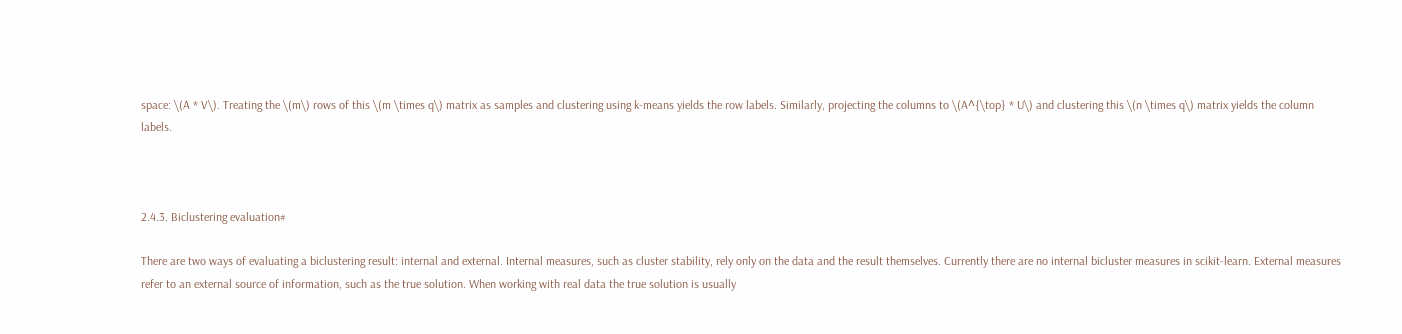space: \(A * V\). Treating the \(m\) rows of this \(m \times q\) matrix as samples and clustering using k-means yields the row labels. Similarly, projecting the columns to \(A^{\top} * U\) and clustering this \(n \times q\) matrix yields the column labels.



2.4.3. Biclustering evaluation#

There are two ways of evaluating a biclustering result: internal and external. Internal measures, such as cluster stability, rely only on the data and the result themselves. Currently there are no internal bicluster measures in scikit-learn. External measures refer to an external source of information, such as the true solution. When working with real data the true solution is usually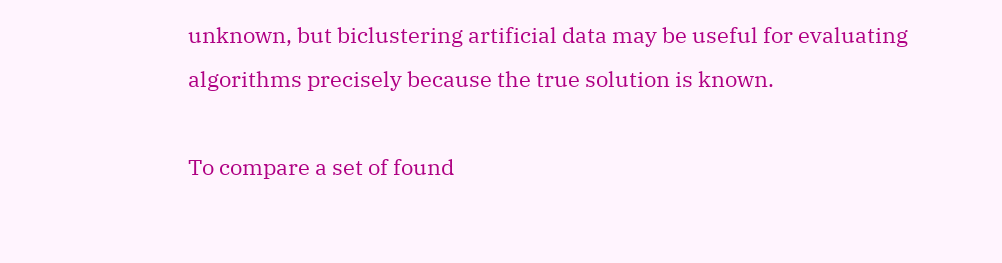unknown, but biclustering artificial data may be useful for evaluating algorithms precisely because the true solution is known.

To compare a set of found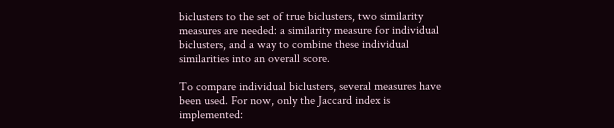biclusters to the set of true biclusters, two similarity measures are needed: a similarity measure for individual biclusters, and a way to combine these individual similarities into an overall score.

To compare individual biclusters, several measures have been used. For now, only the Jaccard index is implemented: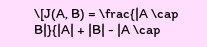\[J(A, B) = \frac{|A \cap B|}{|A| + |B| - |A \cap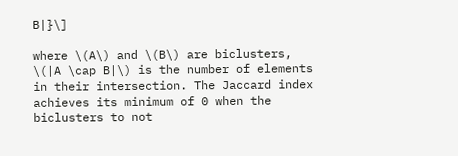B|}\]

where \(A\) and \(B\) are biclusters, \(|A \cap B|\) is the number of elements in their intersection. The Jaccard index achieves its minimum of 0 when the biclusters to not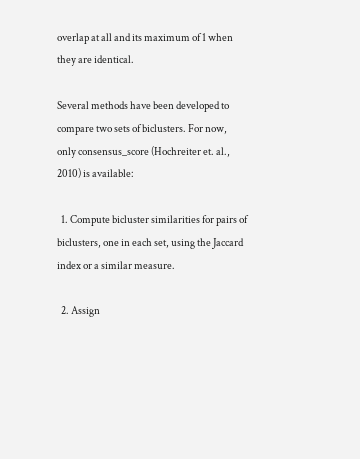overlap at all and its maximum of 1 when they are identical.

Several methods have been developed to compare two sets of biclusters. For now, only consensus_score (Hochreiter et. al., 2010) is available:

  1. Compute bicluster similarities for pairs of biclusters, one in each set, using the Jaccard index or a similar measure.

  2. Assign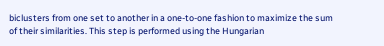biclusters from one set to another in a one-to-one fashion to maximize the sum of their similarities. This step is performed using the Hungarian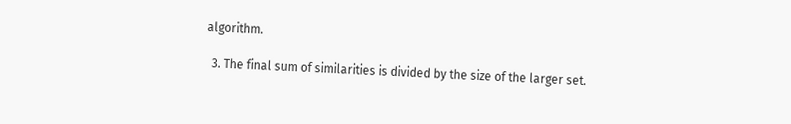algorithm.

  3. The final sum of similarities is divided by the size of the larger set.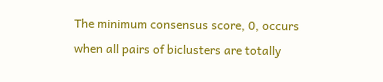The minimum consensus score, 0, occurs when all pairs of biclusters are totally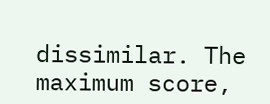dissimilar. The maximum score,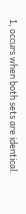1, occurs when both sets are identical.